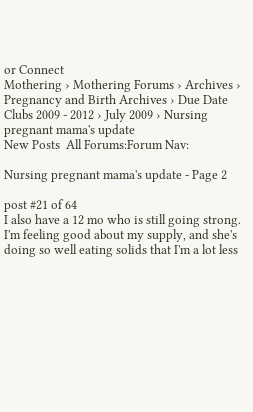or Connect
Mothering › Mothering Forums › Archives › Pregnancy and Birth Archives › Due Date Clubs 2009 - 2012 › July 2009 › Nursing pregnant mama's update
New Posts  All Forums:Forum Nav:

Nursing pregnant mama's update - Page 2

post #21 of 64
I also have a 12 mo who is still going strong. I'm feeling good about my supply, and she's doing so well eating solids that I'm a lot less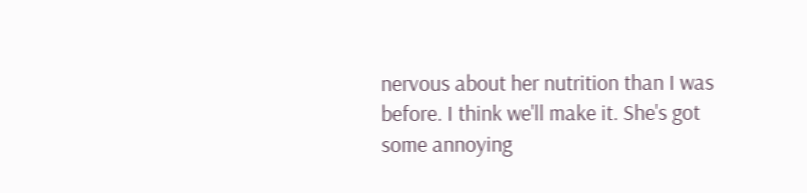nervous about her nutrition than I was before. I think we'll make it. She's got some annoying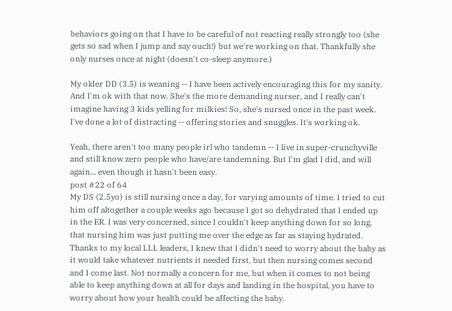behaviors going on that I have to be careful of not reacting really strongly too (she gets so sad when I jump and say ouch!) but we're working on that. Thankfully she only nurses once at night (doesn't co-sleep anymore.)

My older DD (3.5) is weaning -- I have been actively encouraging this for my sanity. And I'm ok with that now. She's the more demanding nurser, and I really can't imagine having 3 kids yelling for milkies! So, she's nursed once in the past week. I've done a lot of distracting -- offering stories and snuggles. It's working ok.

Yeah, there aren't too many people irl who tandemn -- I live in super-crunchyville and still know zero people who have/are tandemning. But I'm glad I did, and will again... even though it hasn't been easy.
post #22 of 64
My DS (2.5yo) is still nursing once a day, for varying amounts of time. I tried to cut him off altogether a couple weeks ago because I got so dehydrated that I ended up in the ER. I was very concerned, since I couldn't keep anything down for so long, that nursing him was just putting me over the edge as far as staying hydrated. Thanks to my local LLL leaders, I knew that I didn't need to worry about the baby as it would take whatever nutrients it needed first, but then nursing comes second and I come last. Not normally a concern for me, but when it comes to not being able to keep anything down at all for days and landing in the hospital, you have to worry about how your health could be affecting the baby.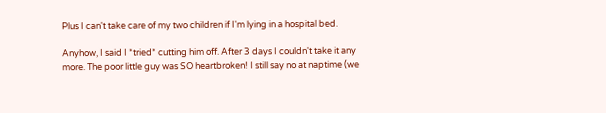Plus I can't take care of my two children if I'm lying in a hospital bed.

Anyhow, I said I *tried* cutting him off. After 3 days I couldn't take it any more. The poor little guy was SO heartbroken! I still say no at naptime (we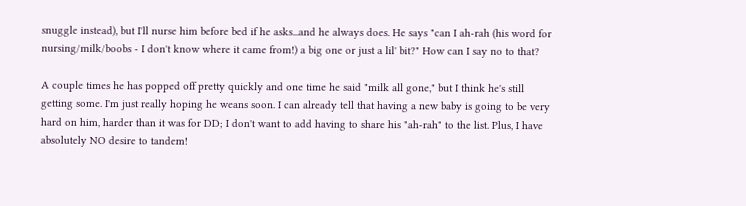snuggle instead), but I'll nurse him before bed if he asks...and he always does. He says "can I ah-rah (his word for nursing/milk/boobs - I don't know where it came from!) a big one or just a lil' bit?" How can I say no to that?

A couple times he has popped off pretty quickly and one time he said "milk all gone," but I think he's still getting some. I'm just really hoping he weans soon. I can already tell that having a new baby is going to be very hard on him, harder than it was for DD; I don't want to add having to share his "ah-rah" to the list. Plus, I have absolutely NO desire to tandem!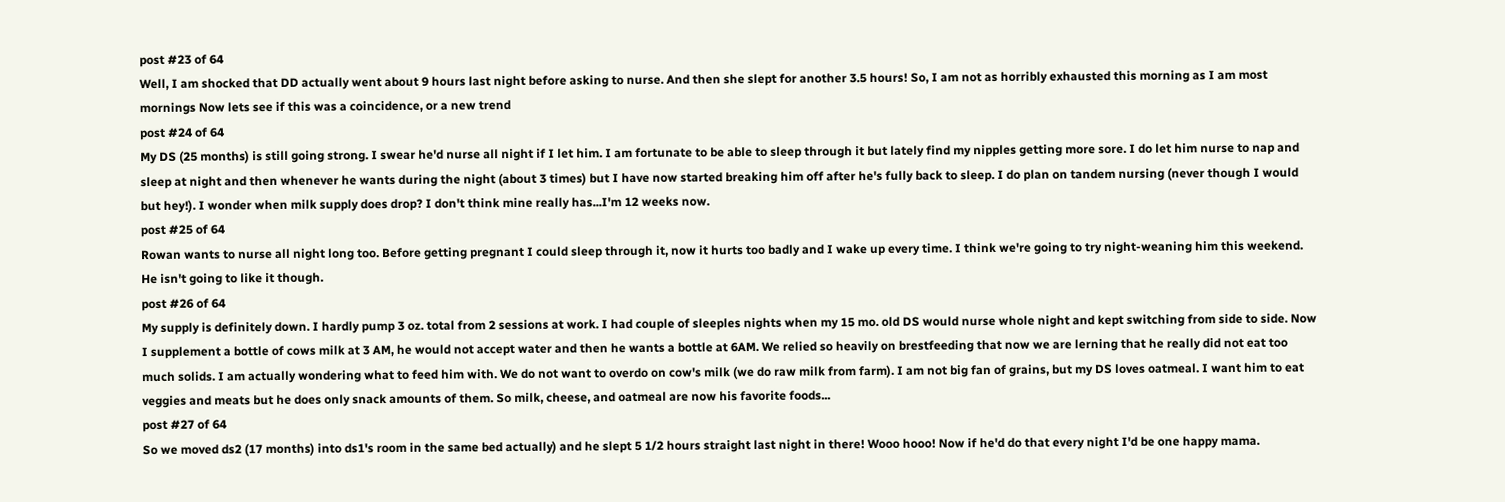post #23 of 64
Well, I am shocked that DD actually went about 9 hours last night before asking to nurse. And then she slept for another 3.5 hours! So, I am not as horribly exhausted this morning as I am most mornings Now lets see if this was a coincidence, or a new trend
post #24 of 64
My DS (25 months) is still going strong. I swear he'd nurse all night if I let him. I am fortunate to be able to sleep through it but lately find my nipples getting more sore. I do let him nurse to nap and sleep at night and then whenever he wants during the night (about 3 times) but I have now started breaking him off after he's fully back to sleep. I do plan on tandem nursing (never though I would but hey!). I wonder when milk supply does drop? I don't think mine really has...I'm 12 weeks now.
post #25 of 64
Rowan wants to nurse all night long too. Before getting pregnant I could sleep through it, now it hurts too badly and I wake up every time. I think we're going to try night-weaning him this weekend. He isn't going to like it though.
post #26 of 64
My supply is definitely down. I hardly pump 3 oz. total from 2 sessions at work. I had couple of sleeples nights when my 15 mo. old DS would nurse whole night and kept switching from side to side. Now I supplement a bottle of cows milk at 3 AM, he would not accept water and then he wants a bottle at 6AM. We relied so heavily on brestfeeding that now we are lerning that he really did not eat too much solids. I am actually wondering what to feed him with. We do not want to overdo on cow's milk (we do raw milk from farm). I am not big fan of grains, but my DS loves oatmeal. I want him to eat veggies and meats but he does only snack amounts of them. So milk, cheese, and oatmeal are now his favorite foods...
post #27 of 64
So we moved ds2 (17 months) into ds1's room in the same bed actually) and he slept 5 1/2 hours straight last night in there! Wooo hooo! Now if he'd do that every night I'd be one happy mama.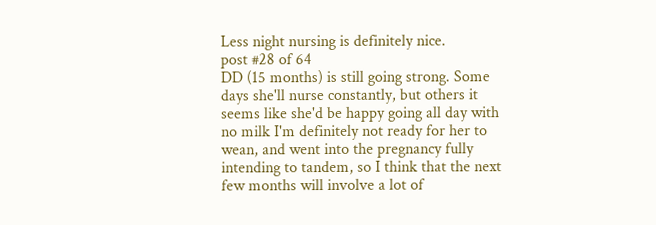Less night nursing is definitely nice.
post #28 of 64
DD (15 months) is still going strong. Some days she'll nurse constantly, but others it seems like she'd be happy going all day with no milk I'm definitely not ready for her to wean, and went into the pregnancy fully intending to tandem, so I think that the next few months will involve a lot of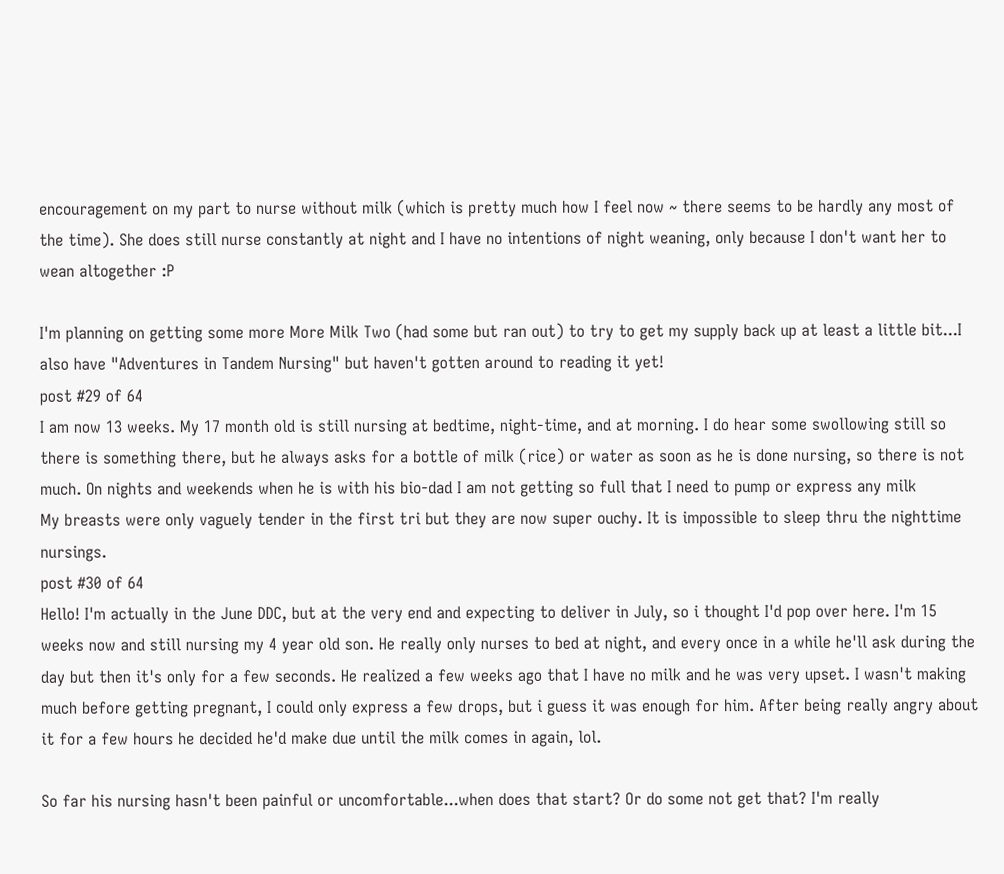encouragement on my part to nurse without milk (which is pretty much how I feel now ~ there seems to be hardly any most of the time). She does still nurse constantly at night and I have no intentions of night weaning, only because I don't want her to wean altogether :P

I'm planning on getting some more More Milk Two (had some but ran out) to try to get my supply back up at least a little bit...I also have "Adventures in Tandem Nursing" but haven't gotten around to reading it yet!
post #29 of 64
I am now 13 weeks. My 17 month old is still nursing at bedtime, night-time, and at morning. I do hear some swollowing still so there is something there, but he always asks for a bottle of milk (rice) or water as soon as he is done nursing, so there is not much. On nights and weekends when he is with his bio-dad I am not getting so full that I need to pump or express any milk
My breasts were only vaguely tender in the first tri but they are now super ouchy. It is impossible to sleep thru the nighttime nursings.
post #30 of 64
Hello! I'm actually in the June DDC, but at the very end and expecting to deliver in July, so i thought I'd pop over here. I'm 15 weeks now and still nursing my 4 year old son. He really only nurses to bed at night, and every once in a while he'll ask during the day but then it's only for a few seconds. He realized a few weeks ago that I have no milk and he was very upset. I wasn't making much before getting pregnant, I could only express a few drops, but i guess it was enough for him. After being really angry about it for a few hours he decided he'd make due until the milk comes in again, lol.

So far his nursing hasn't been painful or uncomfortable...when does that start? Or do some not get that? I'm really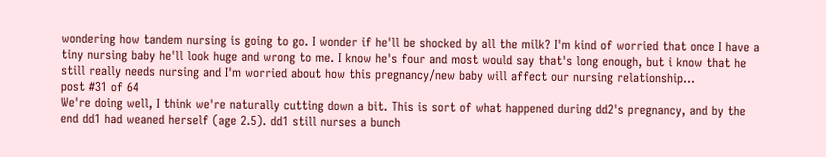wondering how tandem nursing is going to go. I wonder if he'll be shocked by all the milk? I'm kind of worried that once I have a tiny nursing baby he'll look huge and wrong to me. I know he's four and most would say that's long enough, but i know that he still really needs nursing and I'm worried about how this pregnancy/new baby will affect our nursing relationship...
post #31 of 64
We're doing well, I think we're naturally cutting down a bit. This is sort of what happened during dd2's pregnancy, and by the end dd1 had weaned herself (age 2.5). dd1 still nurses a bunch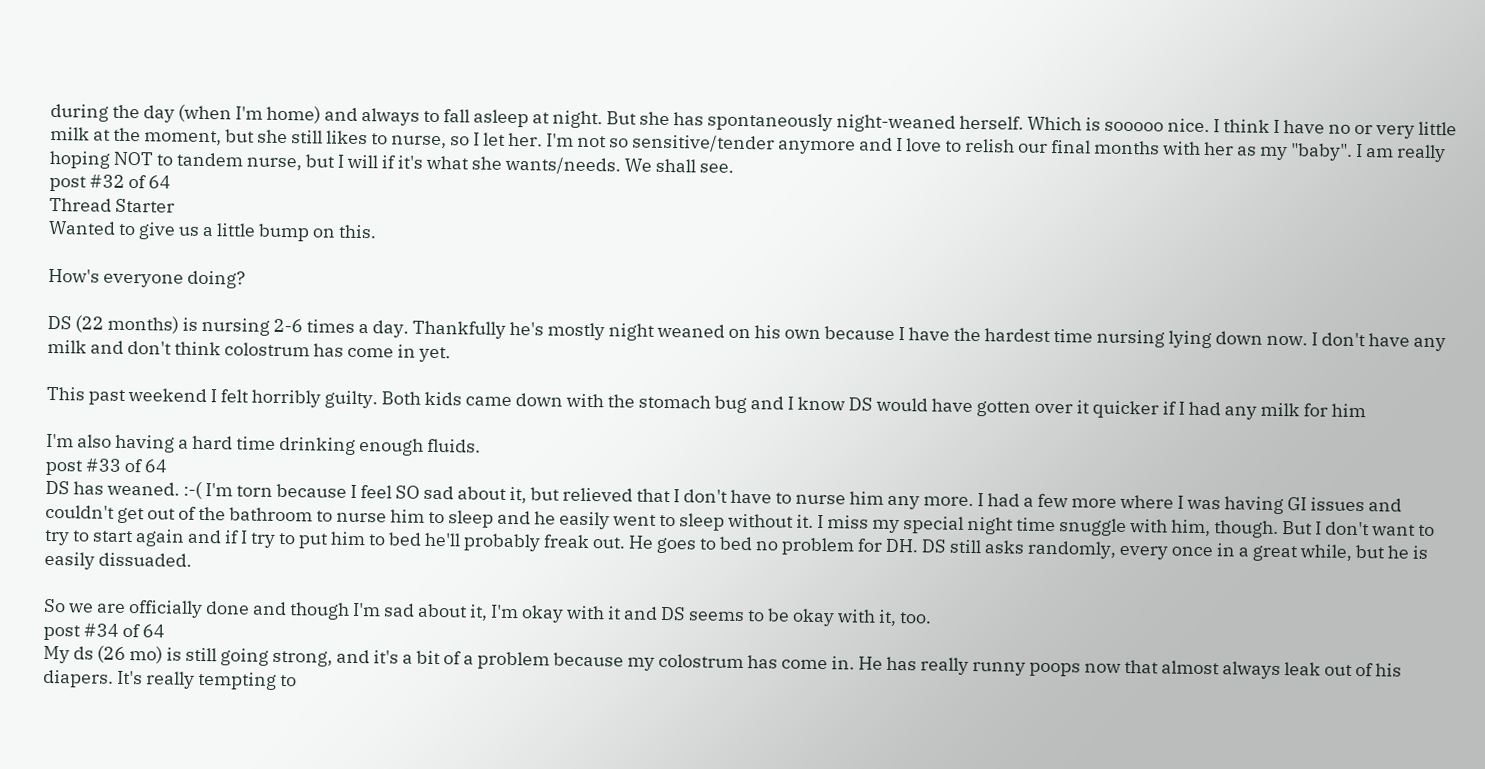during the day (when I'm home) and always to fall asleep at night. But she has spontaneously night-weaned herself. Which is sooooo nice. I think I have no or very little milk at the moment, but she still likes to nurse, so I let her. I'm not so sensitive/tender anymore and I love to relish our final months with her as my "baby". I am really hoping NOT to tandem nurse, but I will if it's what she wants/needs. We shall see.
post #32 of 64
Thread Starter
Wanted to give us a little bump on this.

How's everyone doing?

DS (22 months) is nursing 2-6 times a day. Thankfully he's mostly night weaned on his own because I have the hardest time nursing lying down now. I don't have any milk and don't think colostrum has come in yet.

This past weekend I felt horribly guilty. Both kids came down with the stomach bug and I know DS would have gotten over it quicker if I had any milk for him

I'm also having a hard time drinking enough fluids.
post #33 of 64
DS has weaned. :-( I'm torn because I feel SO sad about it, but relieved that I don't have to nurse him any more. I had a few more where I was having GI issues and couldn't get out of the bathroom to nurse him to sleep and he easily went to sleep without it. I miss my special night time snuggle with him, though. But I don't want to try to start again and if I try to put him to bed he'll probably freak out. He goes to bed no problem for DH. DS still asks randomly, every once in a great while, but he is easily dissuaded.

So we are officially done and though I'm sad about it, I'm okay with it and DS seems to be okay with it, too.
post #34 of 64
My ds (26 mo) is still going strong, and it's a bit of a problem because my colostrum has come in. He has really runny poops now that almost always leak out of his diapers. It's really tempting to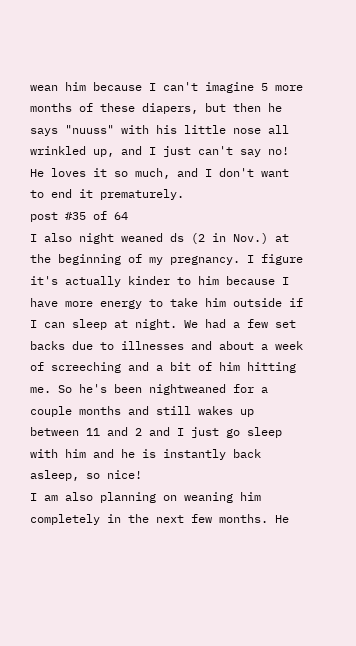wean him because I can't imagine 5 more months of these diapers, but then he says "nuuss" with his little nose all wrinkled up, and I just can't say no! He loves it so much, and I don't want to end it prematurely.
post #35 of 64
I also night weaned ds (2 in Nov.) at the beginning of my pregnancy. I figure it's actually kinder to him because I have more energy to take him outside if I can sleep at night. We had a few set backs due to illnesses and about a week of screeching and a bit of him hitting me. So he's been nightweaned for a couple months and still wakes up between 11 and 2 and I just go sleep with him and he is instantly back asleep, so nice!
I am also planning on weaning him completely in the next few months. He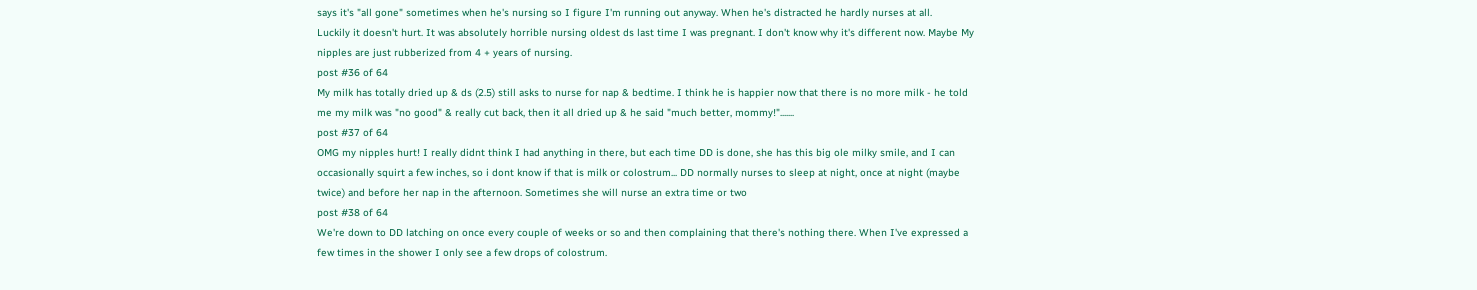says it's "all gone" sometimes when he's nursing so I figure I'm running out anyway. When he's distracted he hardly nurses at all.
Luckily it doesn't hurt. It was absolutely horrible nursing oldest ds last time I was pregnant. I don't know why it's different now. Maybe My nipples are just rubberized from 4 + years of nursing.
post #36 of 64
My milk has totally dried up & ds (2.5) still asks to nurse for nap & bedtime. I think he is happier now that there is no more milk - he told me my milk was "no good" & really cut back, then it all dried up & he said "much better, mommy!".......
post #37 of 64
OMG my nipples hurt! I really didnt think I had anything in there, but each time DD is done, she has this big ole milky smile, and I can occasionally squirt a few inches, so i dont know if that is milk or colostrum... DD normally nurses to sleep at night, once at night (maybe twice) and before her nap in the afternoon. Sometimes she will nurse an extra time or two
post #38 of 64
We're down to DD latching on once every couple of weeks or so and then complaining that there's nothing there. When I've expressed a few times in the shower I only see a few drops of colostrum.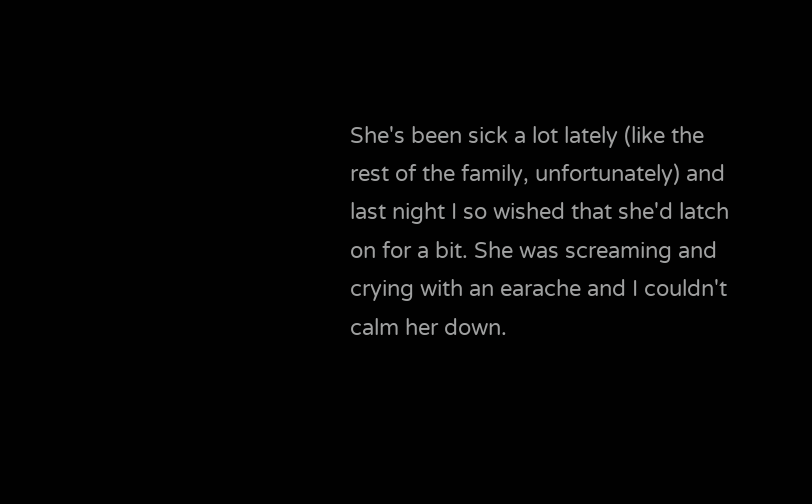She's been sick a lot lately (like the rest of the family, unfortunately) and last night I so wished that she'd latch on for a bit. She was screaming and crying with an earache and I couldn't calm her down.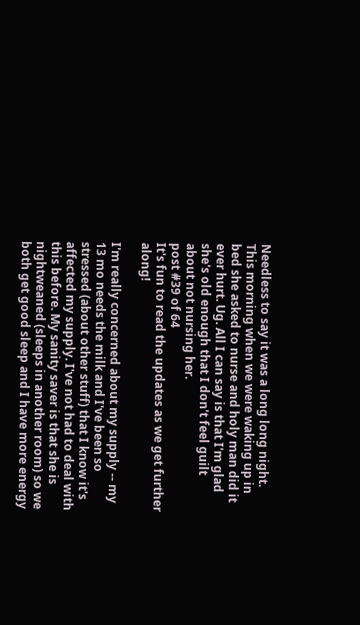Needless to say it was a long long night. This morning when we were waking up in bed she asked to nurse and holy man did it ever hurt. Ug. All I can say is that I'm glad she's old enough that I don't feel guilt about not nursing her.
post #39 of 64
It's fun to read the updates as we get further along!

I'm really concerned about my supply -- my 13 mo needs the milk and I've been so stressed (about other stuff) that I know it's affected my supply. I've not had to deal with this before. My sanity saver is that she is nightweaned (sleeps in another room) so we both get good sleep and I have more energy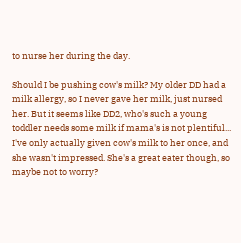to nurse her during the day.

Should I be pushing cow's milk? My older DD had a milk allergy, so I never gave her milk, just nursed her. But it seems like DD2, who's such a young toddler needs some milk if mama's is not plentiful... I've only actually given cow's milk to her once, and she wasn't impressed. She's a great eater though, so maybe not to worry?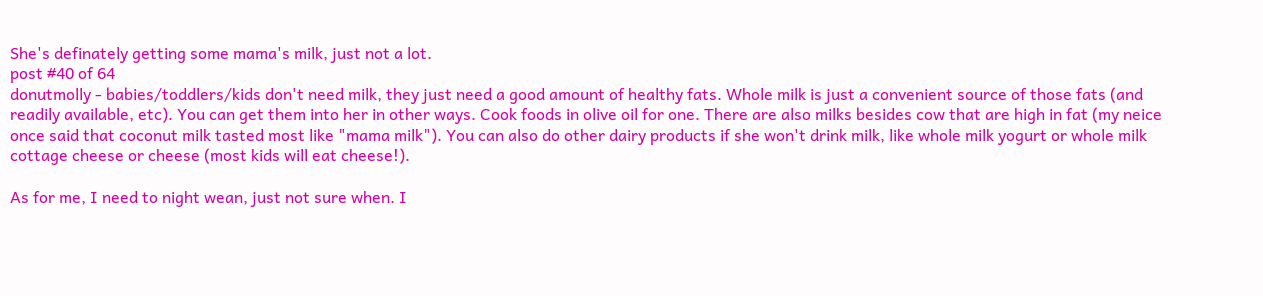She's definately getting some mama's milk, just not a lot.
post #40 of 64
donutmolly - babies/toddlers/kids don't need milk, they just need a good amount of healthy fats. Whole milk is just a convenient source of those fats (and readily available, etc). You can get them into her in other ways. Cook foods in olive oil for one. There are also milks besides cow that are high in fat (my neice once said that coconut milk tasted most like "mama milk"). You can also do other dairy products if she won't drink milk, like whole milk yogurt or whole milk cottage cheese or cheese (most kids will eat cheese!).

As for me, I need to night wean, just not sure when. I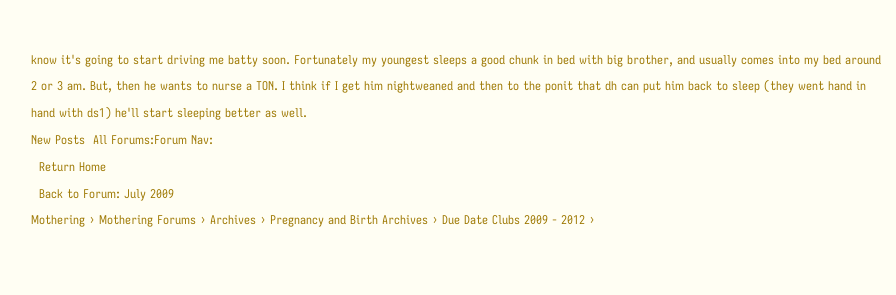know it's going to start driving me batty soon. Fortunately my youngest sleeps a good chunk in bed with big brother, and usually comes into my bed around 2 or 3 am. But, then he wants to nurse a TON. I think if I get him nightweaned and then to the ponit that dh can put him back to sleep (they went hand in hand with ds1) he'll start sleeping better as well.
New Posts  All Forums:Forum Nav:
  Return Home
  Back to Forum: July 2009
Mothering › Mothering Forums › Archives › Pregnancy and Birth Archives › Due Date Clubs 2009 - 2012 ›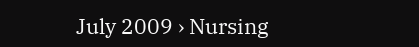July 2009 › Nursing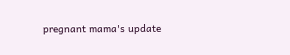pregnant mama's update